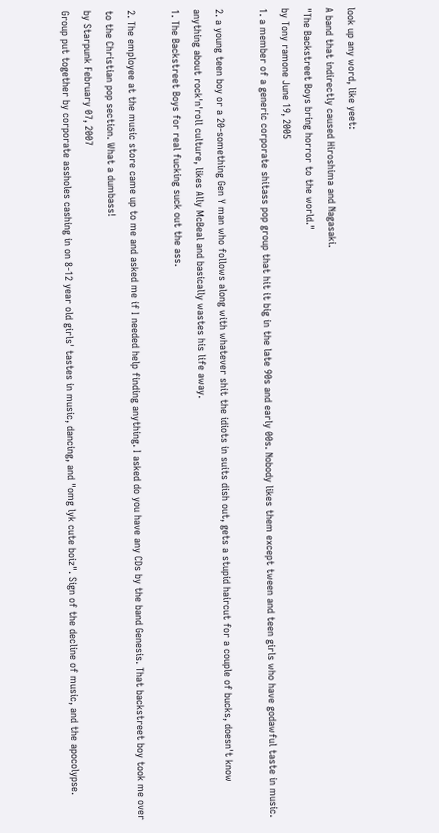look up any word, like yeet:
A band that indirectly caused Hiroshima and Nagasaki.
"The Backstreet Boys bring horror to the world."
by Tony ramone June 19, 2005
1. a member of a generic corporate shitass pop group that hit it big in the late 90s and early 00s. Nobody likes them except tween and teen girls who have godawful taste in music.

2. a young teen boy or a 20-something Gen Y man who follows along with whatever shit the idiots in suits dish out, gets a stupid haircut for a couple of bucks, doesn't know anything about rock'n'roll culture, likes Ally McBeal and basically wastes his life away.
1. The Backstreet Boys for real fucking suck out the ass.

2. The employee at the music store came up to me and asked me if I needed help finding anything. I asked do you have any CDs by the band Genesis. That backstreet boy took me over to the Christian pop section. What a dumbass!
by Starpunk February 07, 2007
Group put together by corporate assholes cashing in on 8-12 year old girls' tastes in music, dancing, and "omg lyk cute boiz". Sign of the decline of music, and the apocolypse.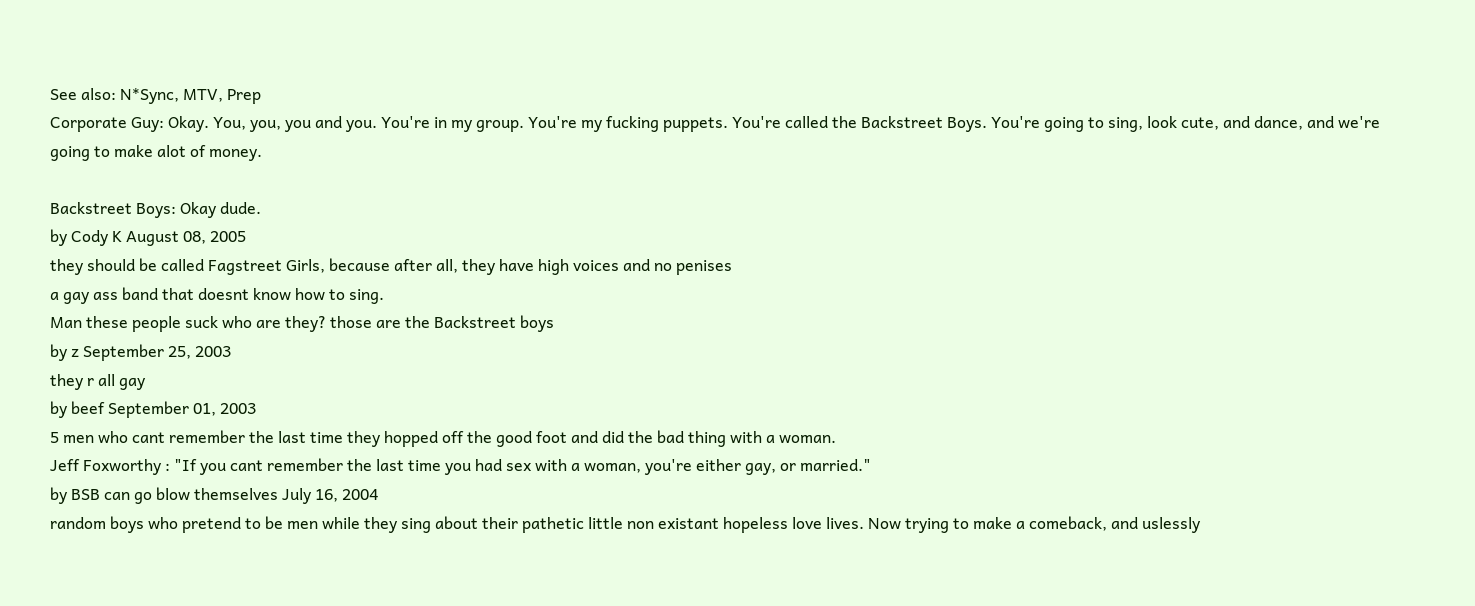See also: N*Sync, MTV, Prep
Corporate Guy: Okay. You, you, you and you. You're in my group. You're my fucking puppets. You're called the Backstreet Boys. You're going to sing, look cute, and dance, and we're going to make alot of money.

Backstreet Boys: Okay dude.
by Cody K August 08, 2005
they should be called Fagstreet Girls, because after all, they have high voices and no penises
a gay ass band that doesnt know how to sing.
Man these people suck who are they? those are the Backstreet boys
by z September 25, 2003
they r all gay
by beef September 01, 2003
5 men who cant remember the last time they hopped off the good foot and did the bad thing with a woman.
Jeff Foxworthy : "If you cant remember the last time you had sex with a woman, you're either gay, or married."
by BSB can go blow themselves July 16, 2004
random boys who pretend to be men while they sing about their pathetic little non existant hopeless love lives. Now trying to make a comeback, and uslessly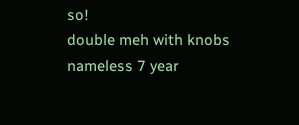so!
double meh with knobs
nameless 7 year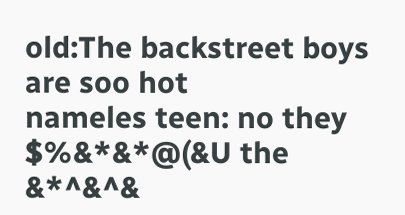old:The backstreet boys are soo hot
nameles teen: no they $%&*&*@(&U the &*^&^&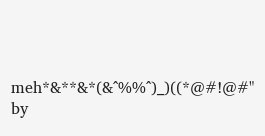meh*&**&*(&^%%^)_)((*@#!@#"
by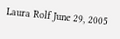Laura Rolf June 29, 2005